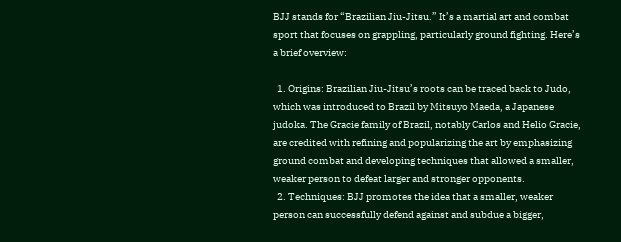BJJ stands for “Brazilian Jiu-Jitsu.” It’s a martial art and combat sport that focuses on grappling, particularly ground fighting. Here’s a brief overview:

  1. Origins: Brazilian Jiu-Jitsu’s roots can be traced back to Judo, which was introduced to Brazil by Mitsuyo Maeda, a Japanese judoka. The Gracie family of Brazil, notably Carlos and Helio Gracie, are credited with refining and popularizing the art by emphasizing ground combat and developing techniques that allowed a smaller, weaker person to defeat larger and stronger opponents.
  2. Techniques: BJJ promotes the idea that a smaller, weaker person can successfully defend against and subdue a bigger,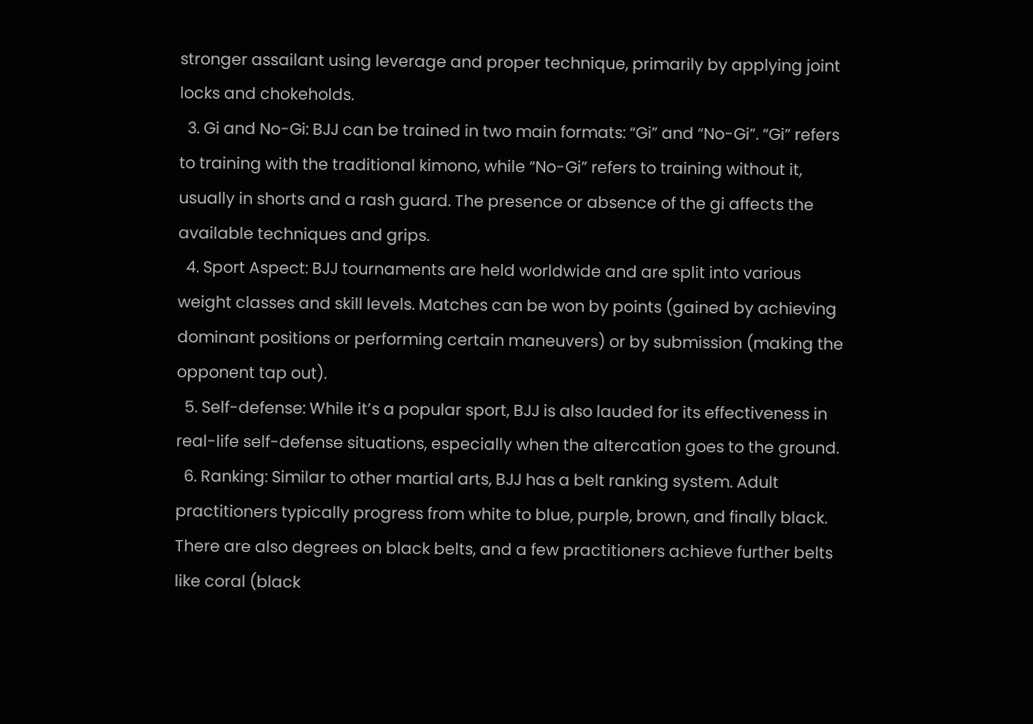stronger assailant using leverage and proper technique, primarily by applying joint locks and chokeholds.
  3. Gi and No-Gi: BJJ can be trained in two main formats: “Gi” and “No-Gi”. “Gi” refers to training with the traditional kimono, while “No-Gi” refers to training without it, usually in shorts and a rash guard. The presence or absence of the gi affects the available techniques and grips.
  4. Sport Aspect: BJJ tournaments are held worldwide and are split into various weight classes and skill levels. Matches can be won by points (gained by achieving dominant positions or performing certain maneuvers) or by submission (making the opponent tap out).
  5. Self-defense: While it’s a popular sport, BJJ is also lauded for its effectiveness in real-life self-defense situations, especially when the altercation goes to the ground.
  6. Ranking: Similar to other martial arts, BJJ has a belt ranking system. Adult practitioners typically progress from white to blue, purple, brown, and finally black. There are also degrees on black belts, and a few practitioners achieve further belts like coral (black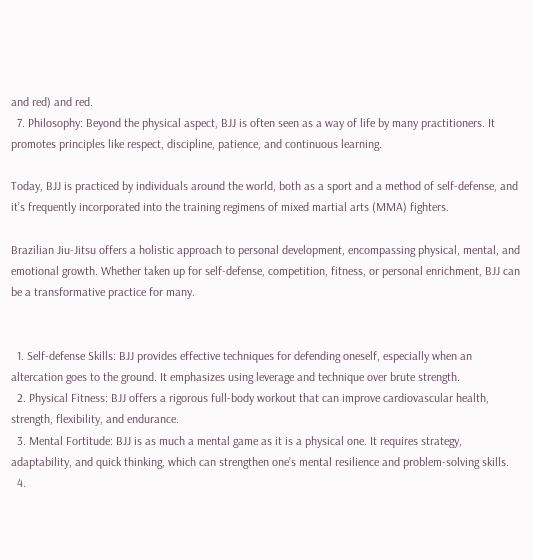and red) and red.
  7. Philosophy: Beyond the physical aspect, BJJ is often seen as a way of life by many practitioners. It promotes principles like respect, discipline, patience, and continuous learning.

Today, BJJ is practiced by individuals around the world, both as a sport and a method of self-defense, and it’s frequently incorporated into the training regimens of mixed martial arts (MMA) fighters.

Brazilian Jiu-Jitsu offers a holistic approach to personal development, encompassing physical, mental, and emotional growth. Whether taken up for self-defense, competition, fitness, or personal enrichment, BJJ can be a transformative practice for many.


  1. Self-defense Skills: BJJ provides effective techniques for defending oneself, especially when an altercation goes to the ground. It emphasizes using leverage and technique over brute strength.
  2. Physical Fitness: BJJ offers a rigorous full-body workout that can improve cardiovascular health, strength, flexibility, and endurance.
  3. Mental Fortitude: BJJ is as much a mental game as it is a physical one. It requires strategy, adaptability, and quick thinking, which can strengthen one’s mental resilience and problem-solving skills.
  4.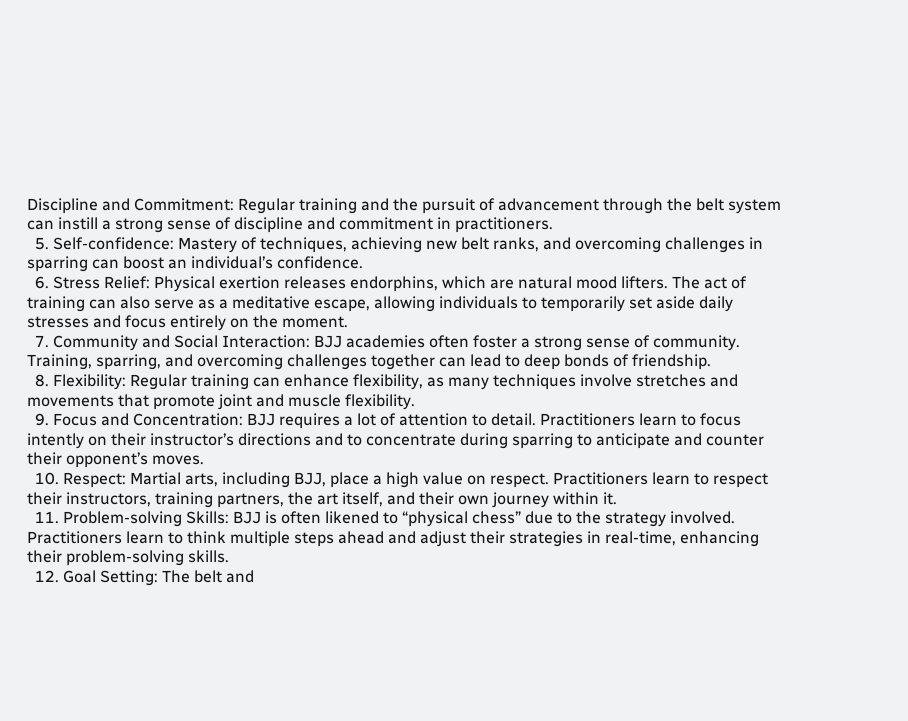Discipline and Commitment: Regular training and the pursuit of advancement through the belt system can instill a strong sense of discipline and commitment in practitioners.
  5. Self-confidence: Mastery of techniques, achieving new belt ranks, and overcoming challenges in sparring can boost an individual’s confidence.
  6. Stress Relief: Physical exertion releases endorphins, which are natural mood lifters. The act of training can also serve as a meditative escape, allowing individuals to temporarily set aside daily stresses and focus entirely on the moment.
  7. Community and Social Interaction: BJJ academies often foster a strong sense of community. Training, sparring, and overcoming challenges together can lead to deep bonds of friendship.
  8. Flexibility: Regular training can enhance flexibility, as many techniques involve stretches and movements that promote joint and muscle flexibility.
  9. Focus and Concentration: BJJ requires a lot of attention to detail. Practitioners learn to focus intently on their instructor’s directions and to concentrate during sparring to anticipate and counter their opponent’s moves.
  10. Respect: Martial arts, including BJJ, place a high value on respect. Practitioners learn to respect their instructors, training partners, the art itself, and their own journey within it.
  11. Problem-solving Skills: BJJ is often likened to “physical chess” due to the strategy involved. Practitioners learn to think multiple steps ahead and adjust their strategies in real-time, enhancing their problem-solving skills.
  12. Goal Setting: The belt and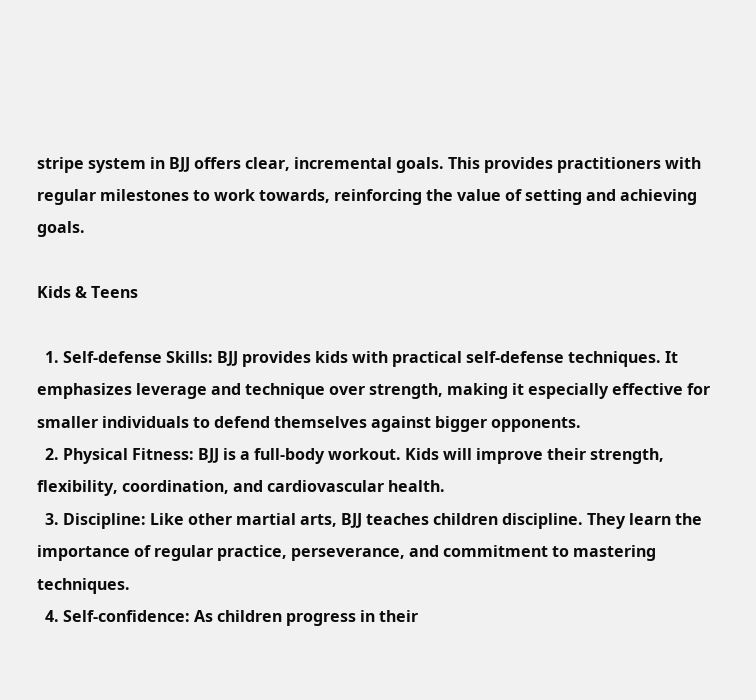stripe system in BJJ offers clear, incremental goals. This provides practitioners with regular milestones to work towards, reinforcing the value of setting and achieving goals.

Kids & Teens

  1. Self-defense Skills: BJJ provides kids with practical self-defense techniques. It emphasizes leverage and technique over strength, making it especially effective for smaller individuals to defend themselves against bigger opponents.
  2. Physical Fitness: BJJ is a full-body workout. Kids will improve their strength, flexibility, coordination, and cardiovascular health.
  3. Discipline: Like other martial arts, BJJ teaches children discipline. They learn the importance of regular practice, perseverance, and commitment to mastering techniques.
  4. Self-confidence: As children progress in their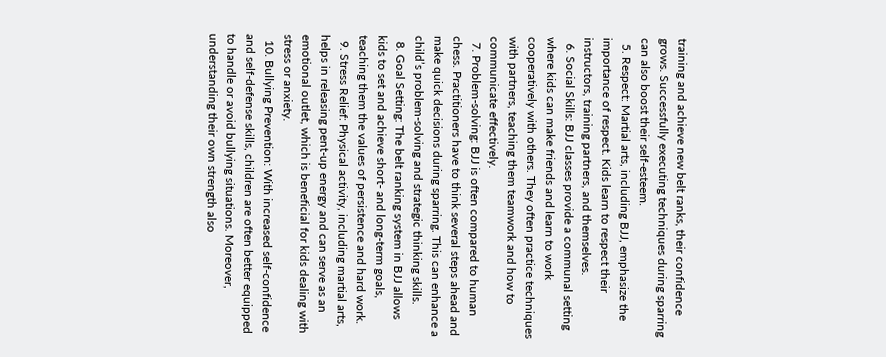training and achieve new belt ranks, their confidence grows. Successfully executing techniques during sparring can also boost their self-esteem.
  5. Respect: Martial arts, including BJJ, emphasize the importance of respect. Kids learn to respect their instructors, training partners, and themselves.
  6. Social Skills: BJJ classes provide a communal setting where kids can make friends and learn to work cooperatively with others. They often practice techniques with partners, teaching them teamwork and how to communicate effectively.
  7. Problem-solving: BJJ is often compared to human chess. Practitioners have to think several steps ahead and make quick decisions during sparring. This can enhance a child’s problem-solving and strategic thinking skills.
  8. Goal Setting: The belt ranking system in BJJ allows kids to set and achieve short- and long-term goals, teaching them the values of persistence and hard work.
  9. Stress Relief: Physical activity, including martial arts, helps in releasing pent-up energy and can serve as an emotional outlet, which is beneficial for kids dealing with stress or anxiety.
  10. Bullying Prevention: With increased self-confidence and self-defense skills, children are often better equipped to handle or avoid bullying situations. Moreover, understanding their own strength also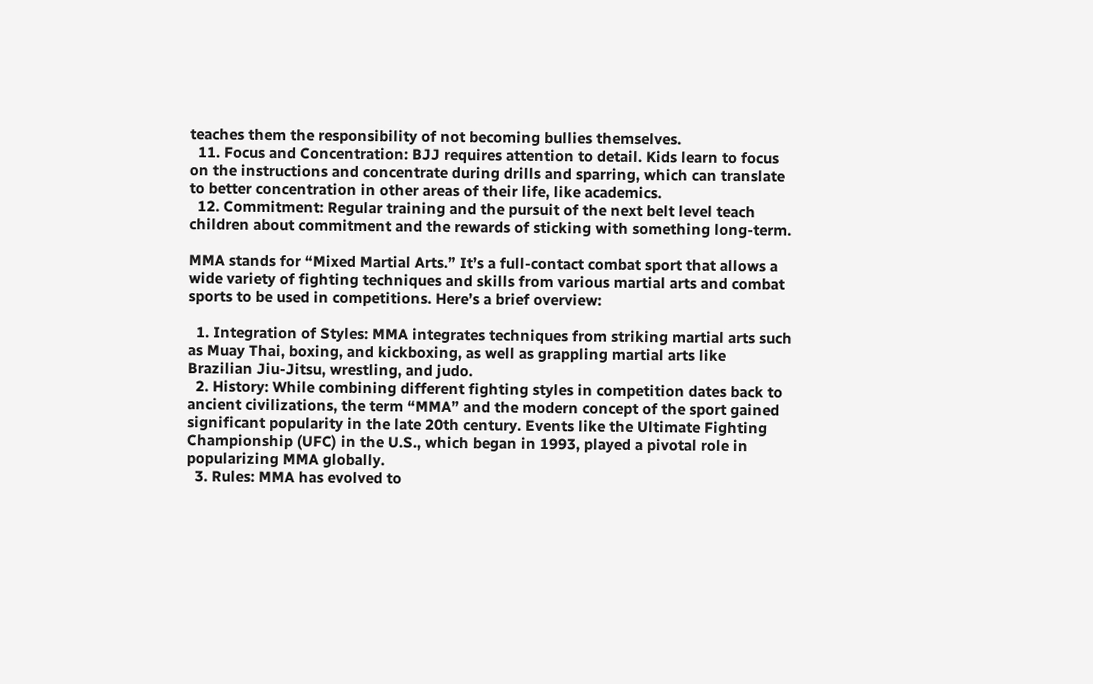teaches them the responsibility of not becoming bullies themselves.
  11. Focus and Concentration: BJJ requires attention to detail. Kids learn to focus on the instructions and concentrate during drills and sparring, which can translate to better concentration in other areas of their life, like academics.
  12. Commitment: Regular training and the pursuit of the next belt level teach children about commitment and the rewards of sticking with something long-term.

MMA stands for “Mixed Martial Arts.” It’s a full-contact combat sport that allows a wide variety of fighting techniques and skills from various martial arts and combat sports to be used in competitions. Here’s a brief overview:

  1. Integration of Styles: MMA integrates techniques from striking martial arts such as Muay Thai, boxing, and kickboxing, as well as grappling martial arts like Brazilian Jiu-Jitsu, wrestling, and judo.
  2. History: While combining different fighting styles in competition dates back to ancient civilizations, the term “MMA” and the modern concept of the sport gained significant popularity in the late 20th century. Events like the Ultimate Fighting Championship (UFC) in the U.S., which began in 1993, played a pivotal role in popularizing MMA globally.
  3. Rules: MMA has evolved to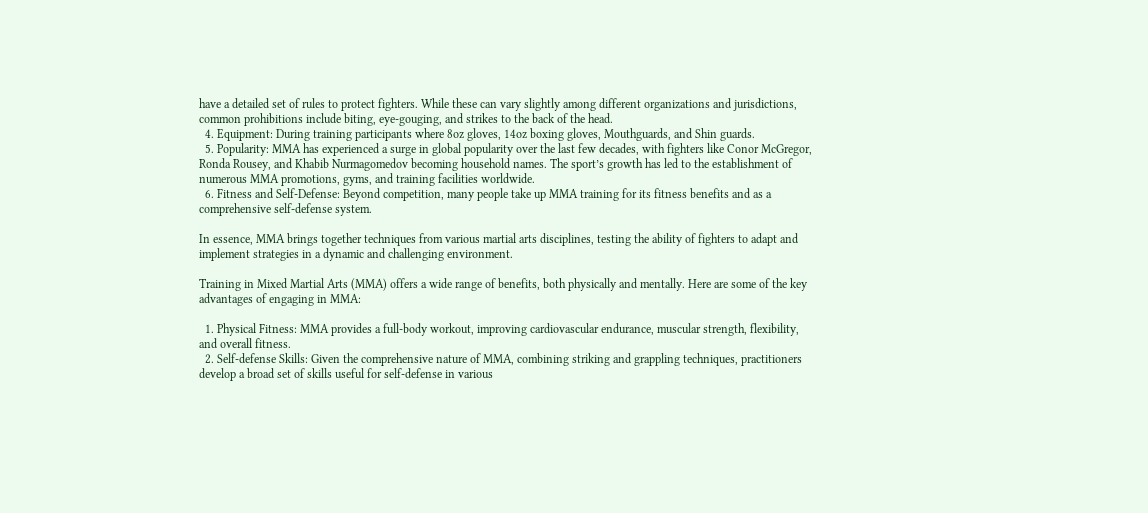have a detailed set of rules to protect fighters. While these can vary slightly among different organizations and jurisdictions, common prohibitions include biting, eye-gouging, and strikes to the back of the head.
  4. Equipment: During training participants where 8oz gloves, 14oz boxing gloves, Mouthguards, and Shin guards.
  5. Popularity: MMA has experienced a surge in global popularity over the last few decades, with fighters like Conor McGregor, Ronda Rousey, and Khabib Nurmagomedov becoming household names. The sport’s growth has led to the establishment of numerous MMA promotions, gyms, and training facilities worldwide.
  6. Fitness and Self-Defense: Beyond competition, many people take up MMA training for its fitness benefits and as a comprehensive self-defense system.

In essence, MMA brings together techniques from various martial arts disciplines, testing the ability of fighters to adapt and implement strategies in a dynamic and challenging environment.

Training in Mixed Martial Arts (MMA) offers a wide range of benefits, both physically and mentally. Here are some of the key advantages of engaging in MMA:

  1. Physical Fitness: MMA provides a full-body workout, improving cardiovascular endurance, muscular strength, flexibility, and overall fitness.
  2. Self-defense Skills: Given the comprehensive nature of MMA, combining striking and grappling techniques, practitioners develop a broad set of skills useful for self-defense in various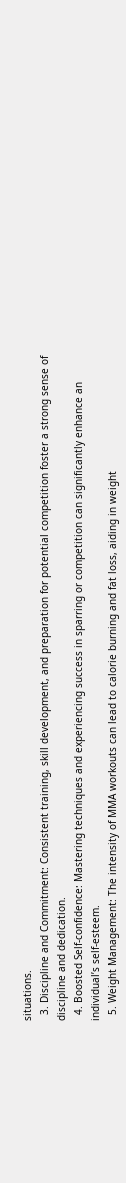situations.
  3. Discipline and Commitment: Consistent training, skill development, and preparation for potential competition foster a strong sense of discipline and dedication.
  4. Boosted Self-confidence: Mastering techniques and experiencing success in sparring or competition can significantly enhance an individual’s self-esteem.
  5. Weight Management: The intensity of MMA workouts can lead to calorie burning and fat loss, aiding in weight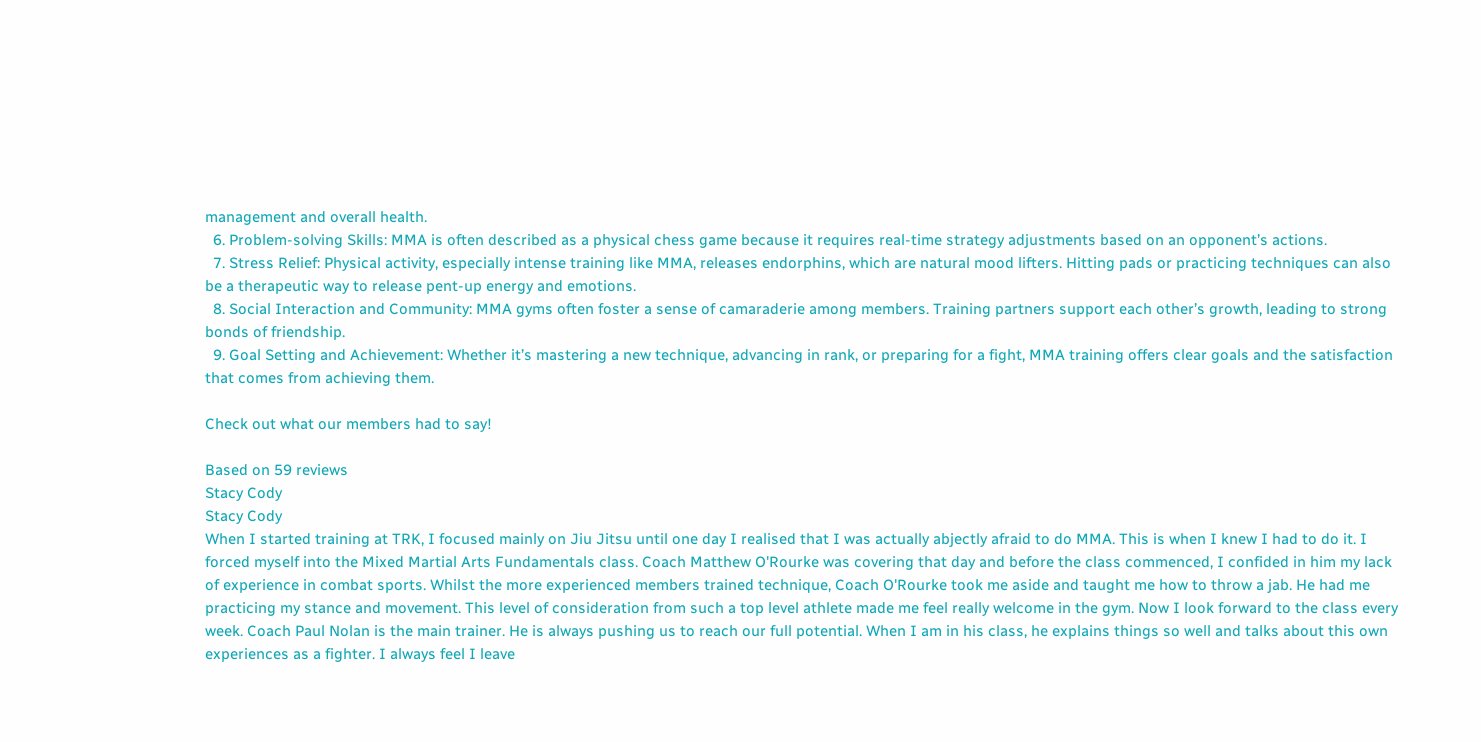management and overall health.
  6. Problem-solving Skills: MMA is often described as a physical chess game because it requires real-time strategy adjustments based on an opponent’s actions.
  7. Stress Relief: Physical activity, especially intense training like MMA, releases endorphins, which are natural mood lifters. Hitting pads or practicing techniques can also be a therapeutic way to release pent-up energy and emotions.
  8. Social Interaction and Community: MMA gyms often foster a sense of camaraderie among members. Training partners support each other’s growth, leading to strong bonds of friendship.
  9. Goal Setting and Achievement: Whether it’s mastering a new technique, advancing in rank, or preparing for a fight, MMA training offers clear goals and the satisfaction that comes from achieving them.

Check out what our members had to say!

Based on 59 reviews
Stacy Cody
Stacy Cody
When I started training at TRK, I focused mainly on Jiu Jitsu until one day I realised that I was actually abjectly afraid to do MMA. This is when I knew I had to do it. I forced myself into the Mixed Martial Arts Fundamentals class. Coach Matthew O'Rourke was covering that day and before the class commenced, I confided in him my lack of experience in combat sports. Whilst the more experienced members trained technique, Coach O'Rourke took me aside and taught me how to throw a jab. He had me practicing my stance and movement. This level of consideration from such a top level athlete made me feel really welcome in the gym. Now I look forward to the class every week. Coach Paul Nolan is the main trainer. He is always pushing us to reach our full potential. When I am in his class, he explains things so well and talks about this own experiences as a fighter. I always feel I leave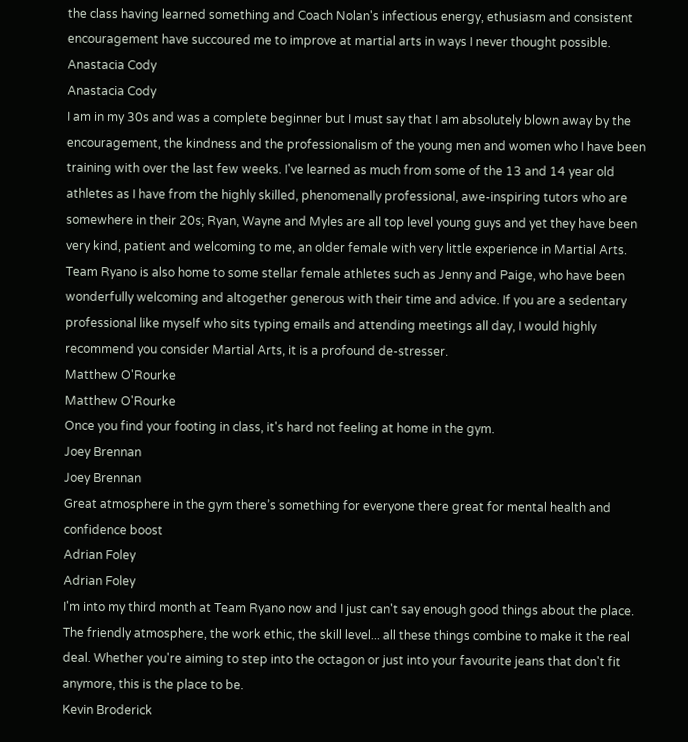the class having learned something and Coach Nolan's infectious energy, ethusiasm and consistent encouragement have succoured me to improve at martial arts in ways I never thought possible.
Anastacia Cody
Anastacia Cody
I am in my 30s and was a complete beginner but I must say that I am absolutely blown away by the encouragement, the kindness and the professionalism of the young men and women who I have been training with over the last few weeks. I've learned as much from some of the 13 and 14 year old athletes as I have from the highly skilled, phenomenally professional, awe-inspiring tutors who are somewhere in their 20s; Ryan, Wayne and Myles are all top level young guys and yet they have been very kind, patient and welcoming to me, an older female with very little experience in Martial Arts. Team Ryano is also home to some stellar female athletes such as Jenny and Paige, who have been wonderfully welcoming and altogether generous with their time and advice. If you are a sedentary professional like myself who sits typing emails and attending meetings all day, I would highly recommend you consider Martial Arts, it is a profound de-stresser.
Matthew O'Rourke
Matthew O'Rourke
Once you find your footing in class, it's hard not feeling at home in the gym.
Joey Brennan
Joey Brennan
Great atmosphere in the gym there’s something for everyone there great for mental health and confidence boost
Adrian Foley
Adrian Foley
I'm into my third month at Team Ryano now and I just can't say enough good things about the place. The friendly atmosphere, the work ethic, the skill level... all these things combine to make it the real deal. Whether you're aiming to step into the octagon or just into your favourite jeans that don't fit anymore, this is the place to be.
Kevin Broderick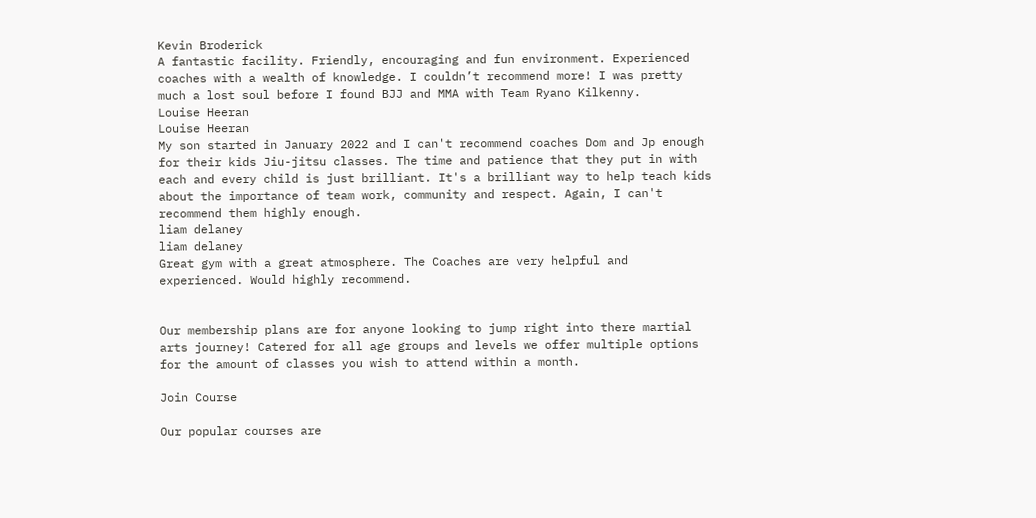Kevin Broderick
A fantastic facility. Friendly, encouraging and fun environment. Experienced coaches with a wealth of knowledge. I couldn’t recommend more! I was pretty much a lost soul before I found BJJ and MMA with Team Ryano Kilkenny.
Louise Heeran
Louise Heeran
My son started in January 2022 and I can't recommend coaches Dom and Jp enough for their kids Jiu-jitsu classes. The time and patience that they put in with each and every child is just brilliant. It's a brilliant way to help teach kids about the importance of team work, community and respect. Again, I can't recommend them highly enough.
liam delaney
liam delaney
Great gym with a great atmosphere. The Coaches are very helpful and experienced. Would highly recommend.


Our membership plans are for anyone looking to jump right into there martial arts journey! Catered for all age groups and levels we offer multiple options for the amount of classes you wish to attend within a month.

Join Course

Our popular courses are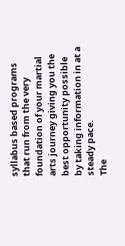syllabus based programs that run from the very foundation of your martial arts journey giving you the best opportunity possible by taking information in at a steady pace.
The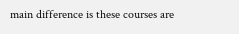main difference is these courses are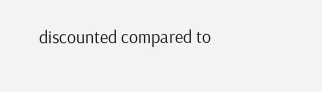discounted compared to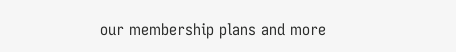our membership plans and more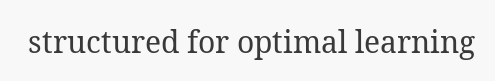structured for optimal learning